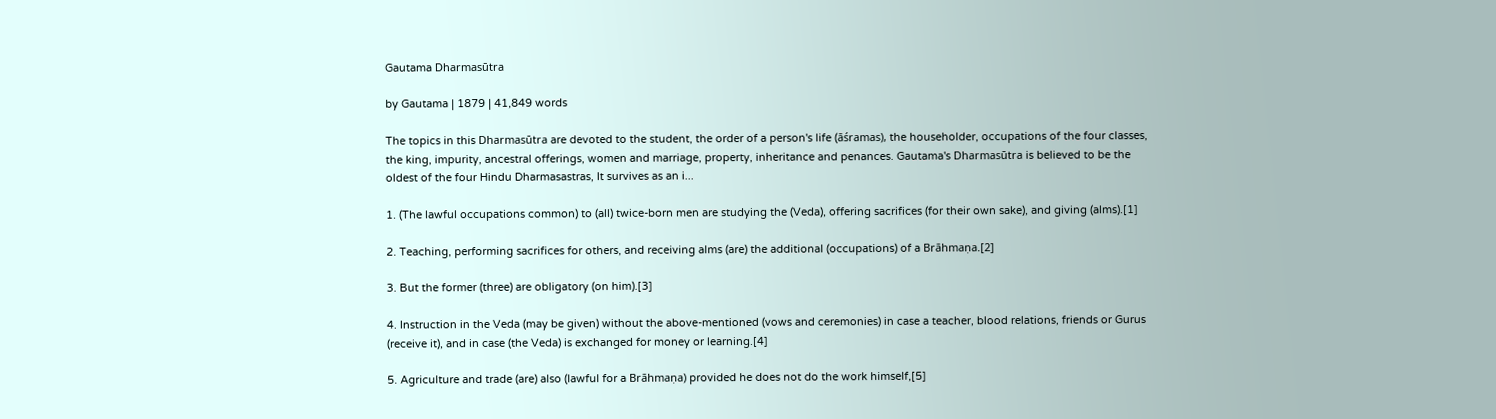Gautama Dharmasūtra

by Gautama | 1879 | 41,849 words

The topics in this Dharmasūtra are devoted to the student, the order of a person's life (āśramas), the householder, occupations of the four classes, the king, impurity, ancestral offerings, women and marriage, property, inheritance and penances. Gautama's Dharmasūtra is believed to be the oldest of the four Hindu Dharmasastras, It survives as an i...

1. (The lawful occupations common) to (all) twice-born men are studying the (Veda), offering sacrifices (for their own sake), and giving (alms).[1]

2. Teaching, performing sacrifices for others, and receiving alms (are) the additional (occupations) of a Brāhmaṇa.[2]

3. But the former (three) are obligatory (on him).[3]

4. Instruction in the Veda (may be given) without the above-mentioned (vows and ceremonies) in case a teacher, blood relations, friends or Gurus (receive it), and in case (the Veda) is exchanged for money or learning.[4]

5. Agriculture and trade (are) also (lawful for a Brāhmaṇa) provided he does not do the work himself,[5]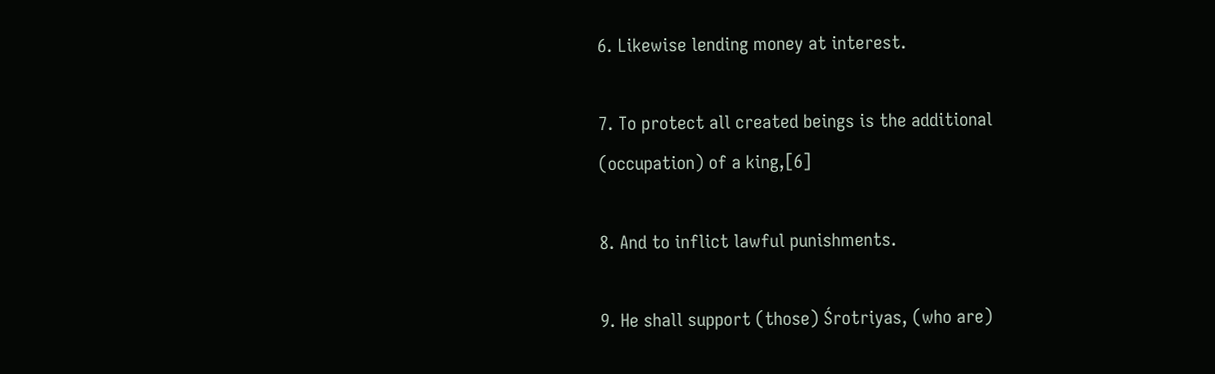6. Likewise lending money at interest.

7. To protect all created beings is the additional (occupation) of a king,[6]

8. And to inflict lawful punishments.

9. He shall support (those) Śrotriyas, (who are)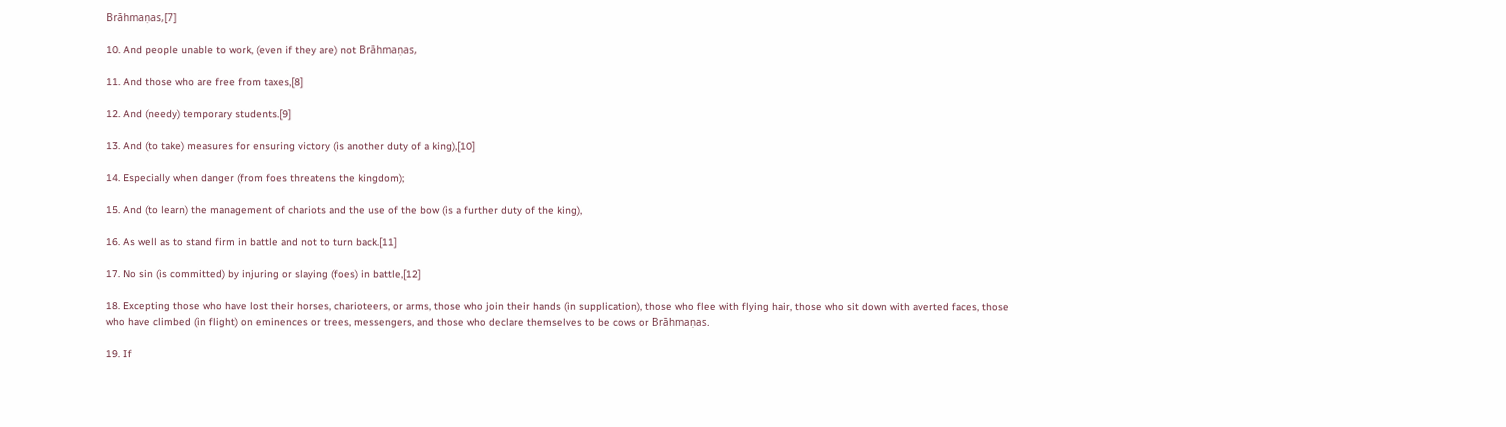Brāhmaṇas,[7]

10. And people unable to work, (even if they are) not Brāhmaṇas,

11. And those who are free from taxes,[8]

12. And (needy) temporary students.[9]

13. And (to take) measures for ensuring victory (is another duty of a king),[10]

14. Especially when danger (from foes threatens the kingdom);

15. And (to learn) the management of chariots and the use of the bow (is a further duty of the king),

16. As well as to stand firm in battle and not to turn back.[11]

17. No sin (is committed) by injuring or slaying (foes) in battle,[12]

18. Excepting those who have lost their horses, charioteers, or arms, those who join their hands (in supplication), those who flee with flying hair, those who sit down with averted faces, those who have climbed (in flight) on eminences or trees, messengers, and those who declare themselves to be cows or Brāhmaṇas.

19. If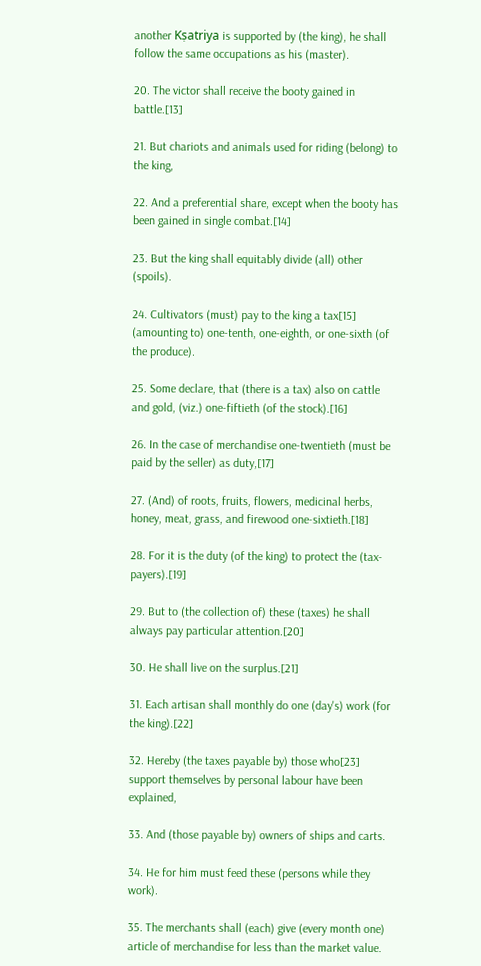another Kṣatriya is supported by (the king), he shall follow the same occupations as his (master).

20. The victor shall receive the booty gained in battle.[13]

21. But chariots and animals used for riding (belong) to the king,

22. And a preferential share, except when the booty has been gained in single combat.[14]

23. But the king shall equitably divide (all) other (spoils).

24. Cultivators (must) pay to the king a tax[15] (amounting to) one-tenth, one-eighth, or one-sixth (of the produce).

25. Some declare, that (there is a tax) also on cattle and gold, (viz.) one-fiftieth (of the stock).[16]

26. In the case of merchandise one-twentieth (must be paid by the seller) as duty,[17]

27. (And) of roots, fruits, flowers, medicinal herbs, honey, meat, grass, and firewood one-sixtieth.[18]

28. For it is the duty (of the king) to protect the (tax-payers).[19]

29. But to (the collection of) these (taxes) he shall always pay particular attention.[20]

30. He shall live on the surplus.[21]

31. Each artisan shall monthly do one (day's) work (for the king).[22]

32. Hereby (the taxes payable by) those who[23] support themselves by personal labour have been explained,

33. And (those payable by) owners of ships and carts.

34. He for him must feed these (persons while they work).

35. The merchants shall (each) give (every month one) article of merchandise for less than the market value.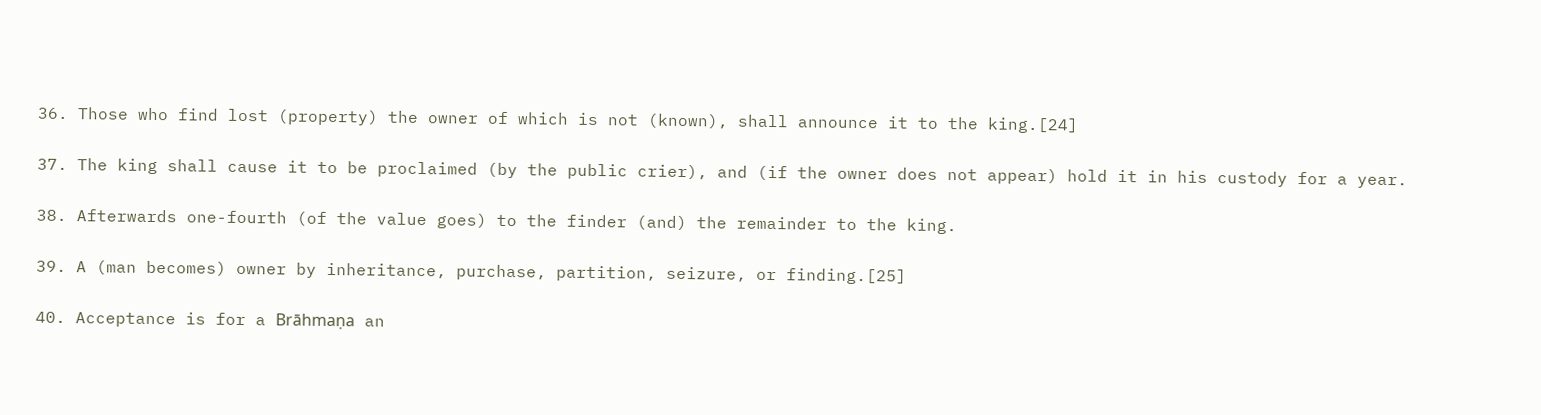36. Those who find lost (property) the owner of which is not (known), shall announce it to the king.[24]

37. The king shall cause it to be proclaimed (by the public crier), and (if the owner does not appear) hold it in his custody for a year.

38. Afterwards one-fourth (of the value goes) to the finder (and) the remainder to the king.

39. A (man becomes) owner by inheritance, purchase, partition, seizure, or finding.[25]

40. Acceptance is for a Brāhmaṇa an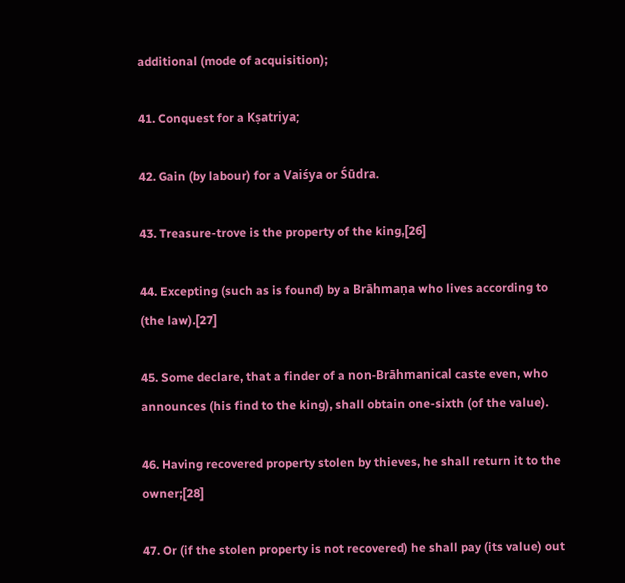additional (mode of acquisition);

41. Conquest for a Kṣatriya;

42. Gain (by labour) for a Vaiśya or Śūdra.

43. Treasure-trove is the property of the king,[26]

44. Excepting (such as is found) by a Brāhmaṇa who lives according to (the law).[27]

45. Some declare, that a finder of a non-Brāhmanical caste even, who announces (his find to the king), shall obtain one-sixth (of the value).

46. Having recovered property stolen by thieves, he shall return it to the owner;[28]

47. Or (if the stolen property is not recovered) he shall pay (its value) out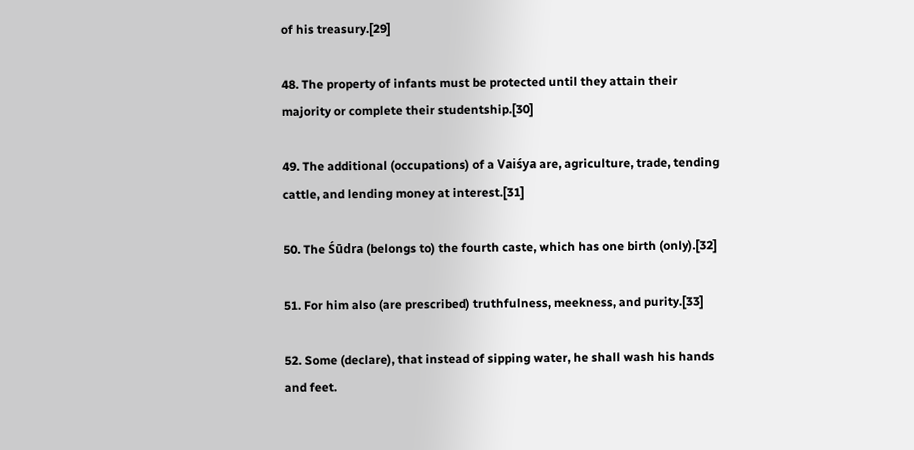of his treasury.[29]

48. The property of infants must be protected until they attain their majority or complete their studentship.[30]

49. The additional (occupations) of a Vaiśya are, agriculture, trade, tending cattle, and lending money at interest.[31]

50. The Śūdra (belongs to) the fourth caste, which has one birth (only).[32]

51. For him also (are prescribed) truthfulness, meekness, and purity.[33]

52. Some (declare), that instead of sipping water, he shall wash his hands and feet.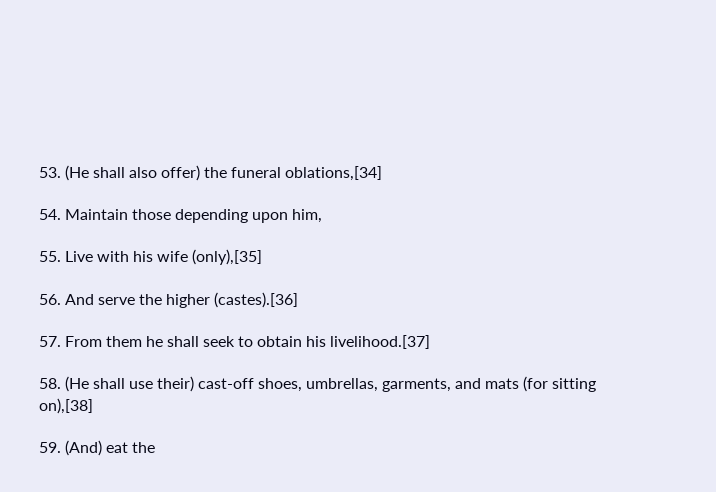53. (He shall also offer) the funeral oblations,[34]

54. Maintain those depending upon him,

55. Live with his wife (only),[35]

56. And serve the higher (castes).[36]

57. From them he shall seek to obtain his livelihood.[37]

58. (He shall use their) cast-off shoes, umbrellas, garments, and mats (for sitting on),[38]

59. (And) eat the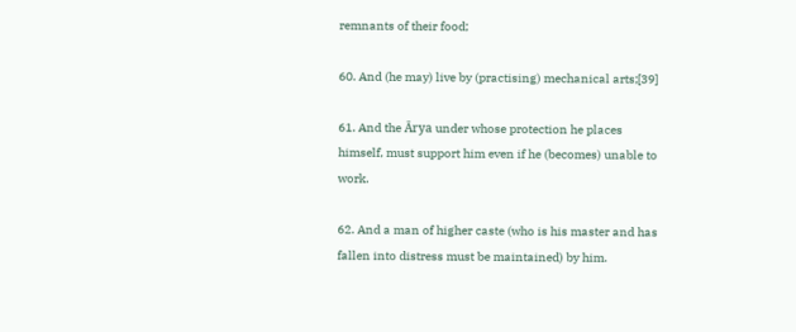remnants of their food;

60. And (he may) live by (practising) mechanical arts;[39]

61. And the Ārya under whose protection he places himself, must support him even if he (becomes) unable to work.

62. And a man of higher caste (who is his master and has fallen into distress must be maintained) by him.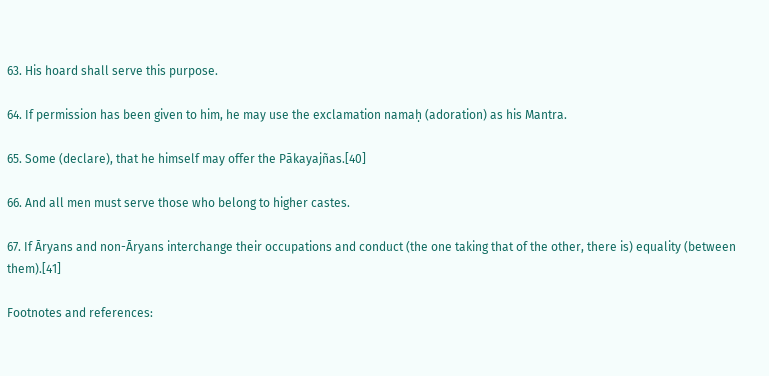63. His hoard shall serve this purpose.

64. If permission has been given to him, he may use the exclamation namaḥ (adoration) as his Mantra.

65. Some (declare), that he himself may offer the Pākayajñas.[40]

66. And all men must serve those who belong to higher castes.

67. If Āryans and non-Āryans interchange their occupations and conduct (the one taking that of the other, there is) equality (between them).[41]

Footnotes and references: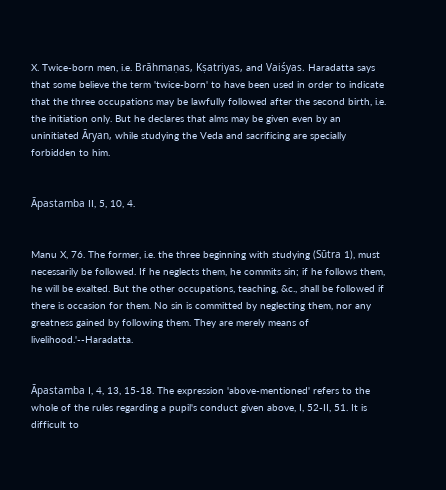X. Twice-born men, i.e. Brāhmaṇas, Kṣatriyas, and Vaiśyas. Haradatta says that some believe the term 'twice-born' to have been used in order to indicate that the three occupations may be lawfully followed after the second birth, i.e. the initiation only. But he declares that alms may be given even by an uninitiated Āryan, while studying the Veda and sacrificing are specially forbidden to him.


Āpastamba II, 5, 10, 4.


Manu X, 76. The former, i.e. the three beginning with studying (Sūtra 1), must necessarily be followed. If he neglects them, he commits sin; if he follows them, he will be exalted. But the other occupations, teaching, &c., shall be followed if there is occasion for them. No sin is committed by neglecting them, nor any greatness gained by following them. They are merely means of livelihood.'--Haradatta.


Āpastamba I, 4, 13, 15-18. The expression 'above-mentioned' refers to the whole of the rules regarding a pupil's conduct given above, I, 52-II, 51. It is difficult to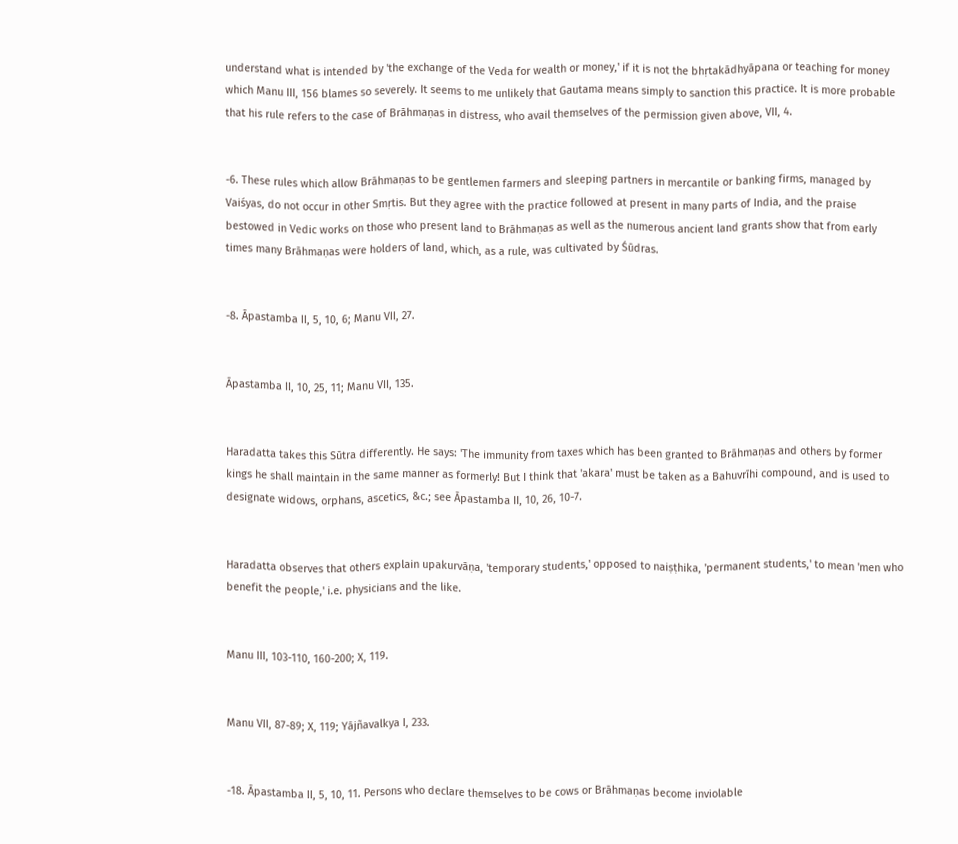understand what is intended by 'the exchange of the Veda for wealth or money,' if it is not the bhṛtakādhyāpana or teaching for money which Manu III, 156 blames so severely. It seems to me unlikely that Gautama means simply to sanction this practice. It is more probable that his rule refers to the case of Brāhmaṇas in distress, who avail themselves of the permission given above, VII, 4.


-6. These rules which allow Brāhmaṇas to be gentlemen farmers and sleeping partners in mercantile or banking firms, managed by Vaiśyas, do not occur in other Smṛtis. But they agree with the practice followed at present in many parts of India, and the praise bestowed in Vedic works on those who present land to Brāhmaṇas as well as the numerous ancient land grants show that from early times many Brāhmaṇas were holders of land, which, as a rule, was cultivated by Śūdras.


-8. Āpastamba II, 5, 10, 6; Manu VII, 27.


Āpastamba II, 10, 25, 11; Manu VII, 135.


Haradatta takes this Sūtra differently. He says: 'The immunity from taxes which has been granted to Brāhmaṇas and others by former kings he shall maintain in the same manner as formerly! But I think that 'akara' must be taken as a Bahuvrīhi compound, and is used to designate widows, orphans, ascetics, &c.; see Āpastamba II, 10, 26, 10-7.


Haradatta observes that others explain upakurvāṇa, 'temporary students,' opposed to naiṣṭhika, 'permanent students,' to mean 'men who benefit the people,' i.e. physicians and the like.


Manu III, 103-110, 160-200; X, 119.


Manu VII, 87-89; X, 119; Yājñavalkya I, 233.


-18. Āpastamba II, 5, 10, 11. Persons who declare themselves to be cows or Brāhmaṇas become inviolable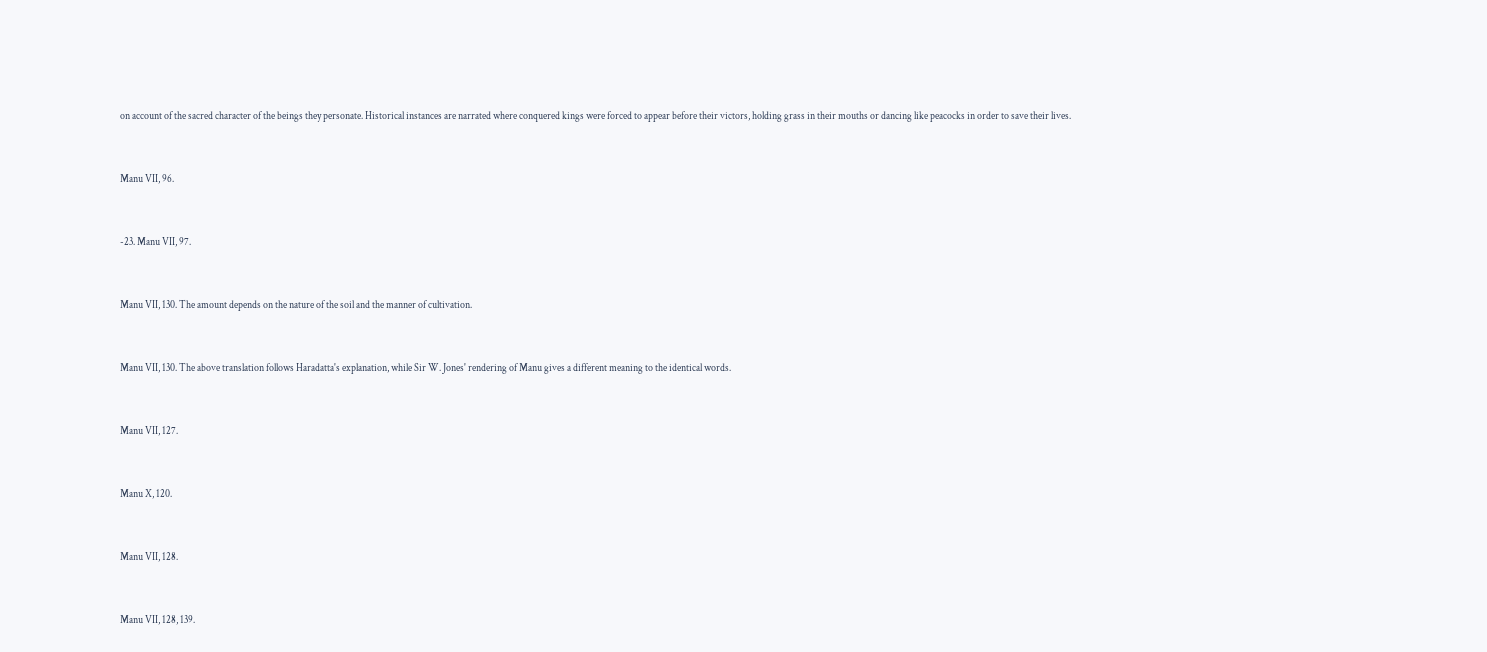on account of the sacred character of the beings they personate. Historical instances are narrated where conquered kings were forced to appear before their victors, holding grass in their mouths or dancing like peacocks in order to save their lives.


Manu VII, 96.


-23. Manu VII, 97.


Manu VII, 130. The amount depends on the nature of the soil and the manner of cultivation.


Manu VII, 130. The above translation follows Haradatta's explanation, while Sir W. Jones' rendering of Manu gives a different meaning to the identical words.


Manu VII, 127.


Manu X, 120.


Manu VII, 128.


Manu VII, 128, 139.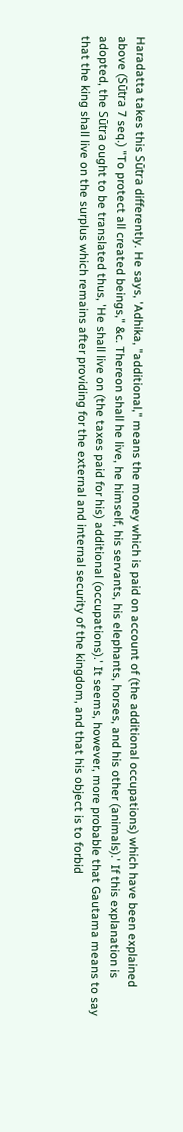Haradatta takes this Sūtra differently. He says, 'Adhika, "additional," means the money which is paid on account of (the additional occupations) which have been explained above (Sūtra 7 seq.) "To protect all created beings," &c. Thereon shall he live, he himself, his servants, his elephants, horses, and his other (animals).' If this explanation is adopted, the Sūtra ought to be translated thus, 'He shall live on (the taxes paid for his) additional (occupations).' It seems, however, more probable that Gautama means to say that the king shall live on the surplus which remains after providing for the external and internal security of the kingdom, and that his object is to forbid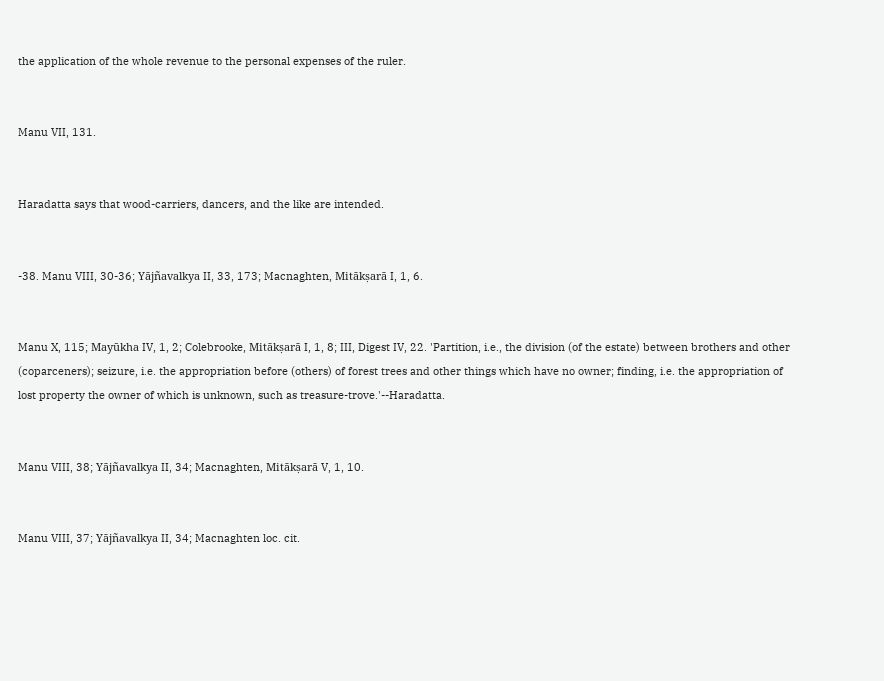the application of the whole revenue to the personal expenses of the ruler.


Manu VII, 131.


Haradatta says that wood-carriers, dancers, and the like are intended.


-38. Manu VIII, 30-36; Yājñavalkya II, 33, 173; Macnaghten, Mitākṣarā I, 1, 6.


Manu X, 115; Mayūkha IV, 1, 2; Colebrooke, Mitākṣarā I, 1, 8; III, Digest IV, 22. 'Partition, i.e., the division (of the estate) between brothers and other (coparceners); seizure, i.e. the appropriation before (others) of forest trees and other things which have no owner; finding, i.e. the appropriation of lost property the owner of which is unknown, such as treasure-trove.'--Haradatta.


Manu VIII, 38; Yājñavalkya II, 34; Macnaghten, Mitākṣarā V, 1, 10.


Manu VIII, 37; Yājñavalkya II, 34; Macnaghten loc. cit.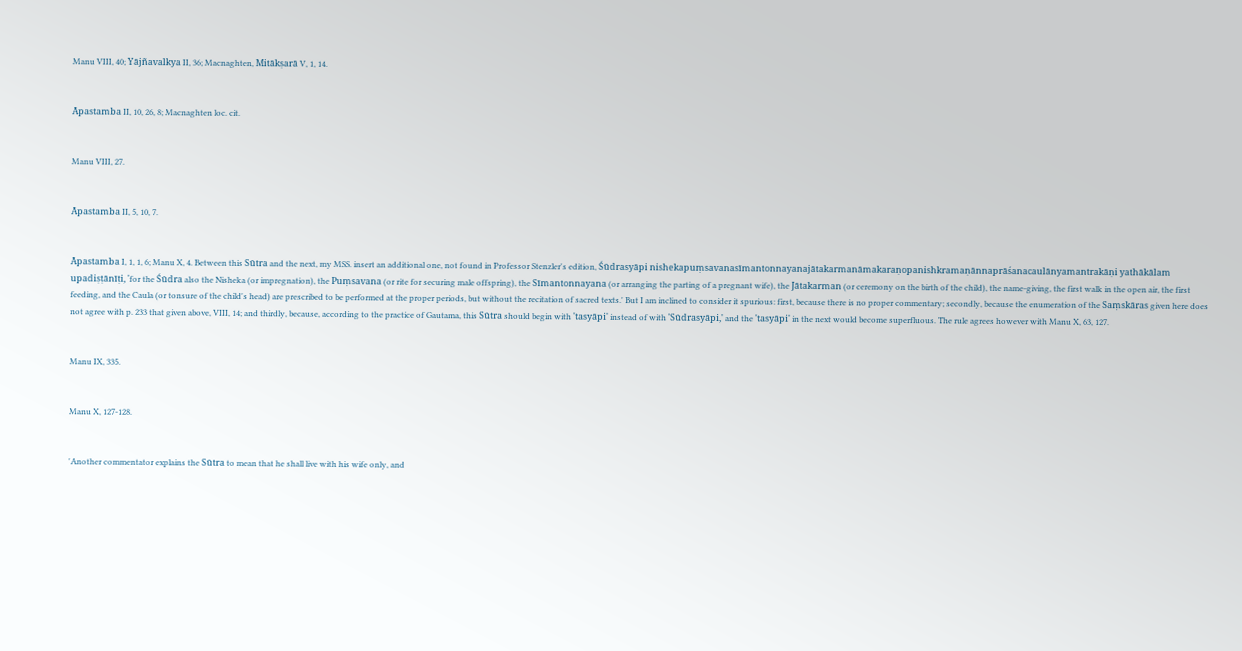Manu VIII, 40; Yājñavalkya II, 36; Macnaghten, Mitākṣarā V, 1, 14.


Āpastamba II, 10, 26, 8; Macnaghten loc. cit.


Manu VIII, 27.


Āpastamba II, 5, 10, 7.


Āpastamba I, 1, 1, 6; Manu X, 4. Between this Sūtra and the next, my MSS. insert an additional one, not found in Professor Stenzler's edition, Śūdrasyāpi nishekapuṃsavanasīmantonnayanajātakarmanāmakaraṇopanishkramaṇānnaprāśanacaulānyamantrakāṇi yathākālam upadiṣṭānīṭi, 'for the Śūdra also the Nisheka (or impregnation), the Puṃsavana (or rite for securing male offspring), the Sīmantonnayana (or arranging the parting of a pregnant wife), the Jātakarman (or ceremony on the birth of the child), the name-giving, the first walk in the open air, the first feeding, and the Caula (or tonsure of the child's head) are prescribed to be performed at the proper periods, but without the recitation of sacred texts.' But I am inclined to consider it spurious: first, because there is no proper commentary; secondly, because the enumeration of the Saṃskāras given here does not agree with p. 233 that given above, VIII, 14; and thirdly, because, according to the practice of Gautama, this Sūtra should begin with 'tasyāpi' instead of with 'Sūdrasyāpi,' and the 'tasyāpi' in the next would become superfluous. The rule agrees however with Manu X, 63, 127.


Manu IX, 335.


Manu X, 127-128.


'Another commentator explains the Sūtra to mean that he shall live with his wife only, and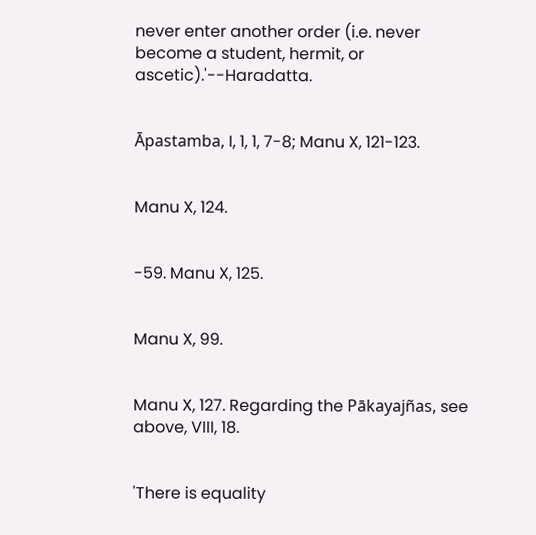never enter another order (i.e. never become a student, hermit, or ascetic).'--Haradatta.


Āpastamba, I, 1, 1, 7-8; Manu X, 121-123.


Manu X, 124.


-59. Manu X, 125.


Manu X, 99.


Manu X, 127. Regarding the Pākayajñas, see above, VIII, 18.


'There is equality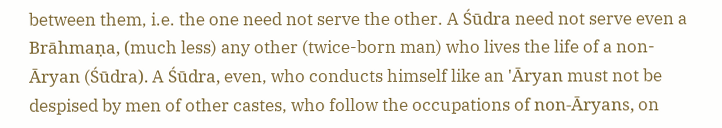between them, i.e. the one need not serve the other. A Śūdra need not serve even a Brāhmaṇa, (much less) any other (twice-born man) who lives the life of a non-Āryan (Śūdra). A Śūdra, even, who conducts himself like an 'Āryan must not be despised by men of other castes, who follow the occupations of non-Āryans, on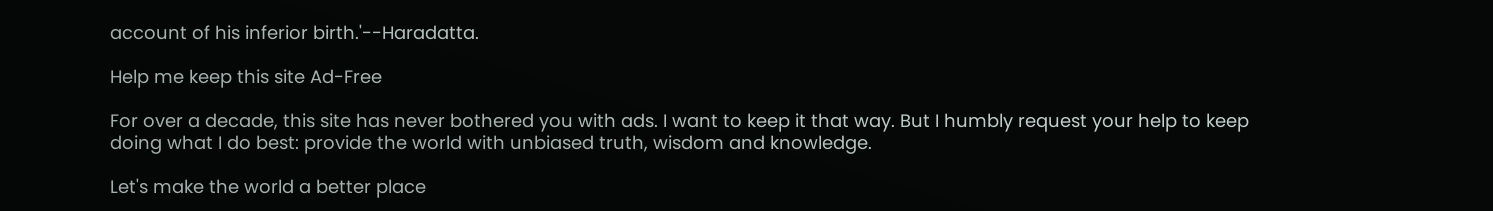account of his inferior birth.'--Haradatta.

Help me keep this site Ad-Free

For over a decade, this site has never bothered you with ads. I want to keep it that way. But I humbly request your help to keep doing what I do best: provide the world with unbiased truth, wisdom and knowledge.

Let's make the world a better place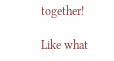together!

Like what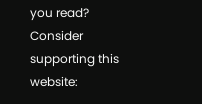you read? Consider supporting this website: